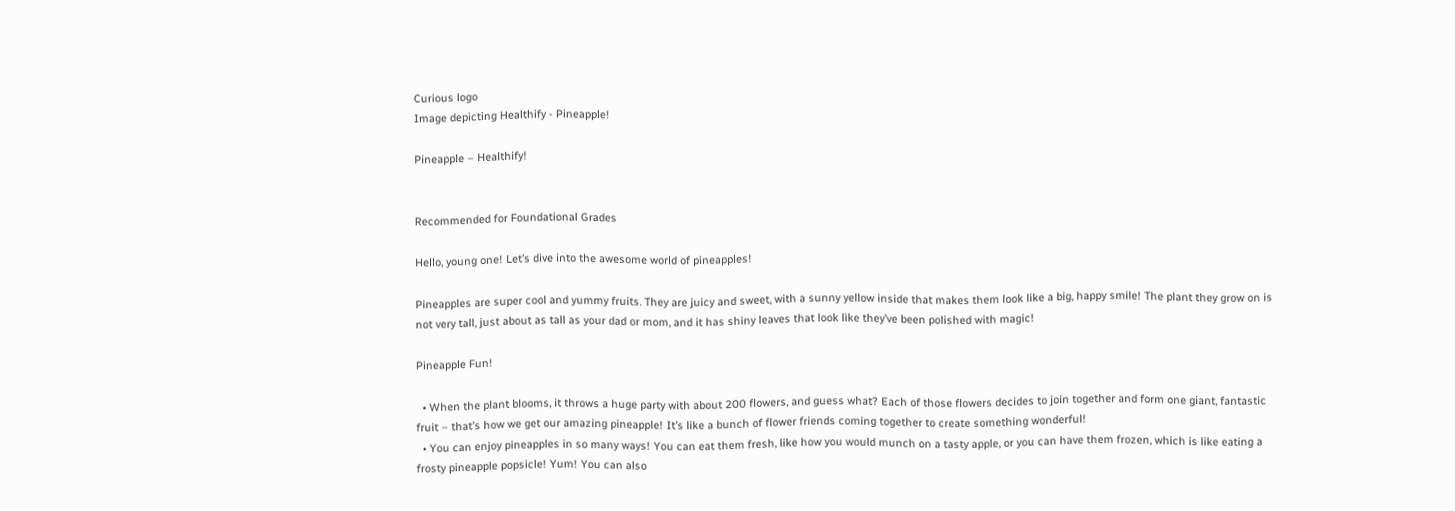Curious logo
Image depicting Healthify - Pineapple!

Pineapple – Healthify!


Recommended for Foundational Grades

Hello, young one! Let’s dive into the awesome world of pineapples!

Pineapples are super cool and yummy fruits. They are juicy and sweet, with a sunny yellow inside that makes them look like a big, happy smile! The plant they grow on is not very tall, just about as tall as your dad or mom, and it has shiny leaves that look like they’ve been polished with magic!

Pineapple Fun!

  • When the plant blooms, it throws a huge party with about 200 flowers, and guess what? Each of those flowers decides to join together and form one giant, fantastic fruit – that’s how we get our amazing pineapple! It’s like a bunch of flower friends coming together to create something wonderful!
  • You can enjoy pineapples in so many ways! You can eat them fresh, like how you would munch on a tasty apple, or you can have them frozen, which is like eating a frosty pineapple popsicle! Yum! You can also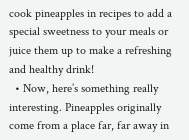cook pineapples in recipes to add a special sweetness to your meals or juice them up to make a refreshing and healthy drink!
  • Now, here’s something really interesting. Pineapples originally come from a place far, far away in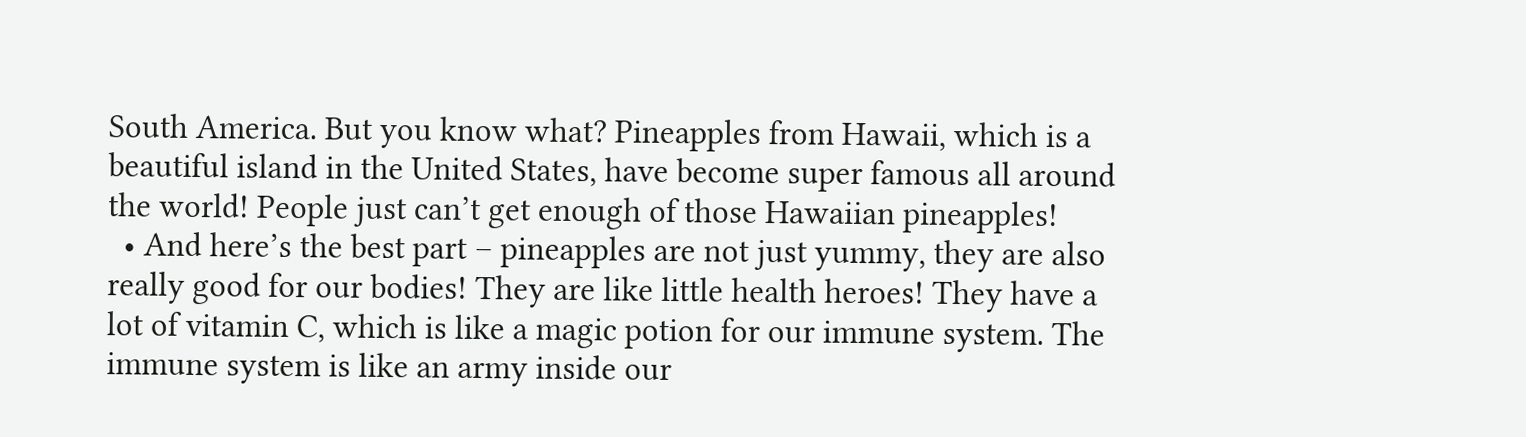South America. But you know what? Pineapples from Hawaii, which is a beautiful island in the United States, have become super famous all around the world! People just can’t get enough of those Hawaiian pineapples!
  • And here’s the best part – pineapples are not just yummy, they are also really good for our bodies! They are like little health heroes! They have a lot of vitamin C, which is like a magic potion for our immune system. The immune system is like an army inside our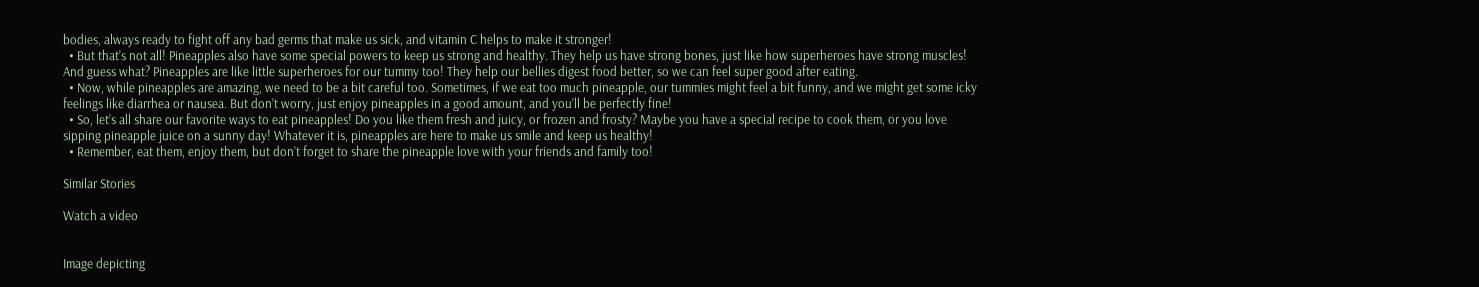bodies, always ready to fight off any bad germs that make us sick, and vitamin C helps to make it stronger!
  • But that’s not all! Pineapples also have some special powers to keep us strong and healthy. They help us have strong bones, just like how superheroes have strong muscles! And guess what? Pineapples are like little superheroes for our tummy too! They help our bellies digest food better, so we can feel super good after eating.
  • Now, while pineapples are amazing, we need to be a bit careful too. Sometimes, if we eat too much pineapple, our tummies might feel a bit funny, and we might get some icky feelings like diarrhea or nausea. But don’t worry, just enjoy pineapples in a good amount, and you’ll be perfectly fine!
  • So, let’s all share our favorite ways to eat pineapples! Do you like them fresh and juicy, or frozen and frosty? Maybe you have a special recipe to cook them, or you love sipping pineapple juice on a sunny day! Whatever it is, pineapples are here to make us smile and keep us healthy!
  • Remember, eat them, enjoy them, but don’t forget to share the pineapple love with your friends and family too!

Similar Stories

Watch a video


Image depicting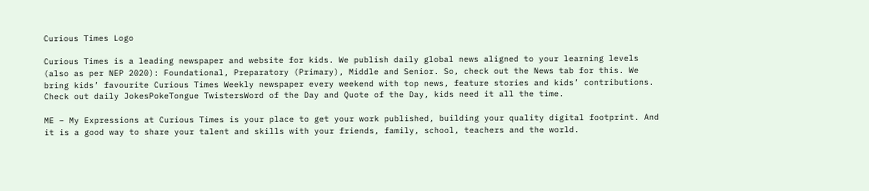Curious Times Logo

Curious Times is a leading newspaper and website for kids. We publish daily global news aligned to your learning levels (also as per NEP 2020): Foundational, Preparatory (Primary), Middle and Senior. So, check out the News tab for this. We bring kids’ favourite Curious Times Weekly newspaper every weekend with top news, feature stories and kids’ contributions. Check out daily JokesPokeTongue TwistersWord of the Day and Quote of the Day, kids need it all the time.

ME – My Expressions at Curious Times is your place to get your work published, building your quality digital footprint. And it is a good way to share your talent and skills with your friends, family, school, teachers and the world.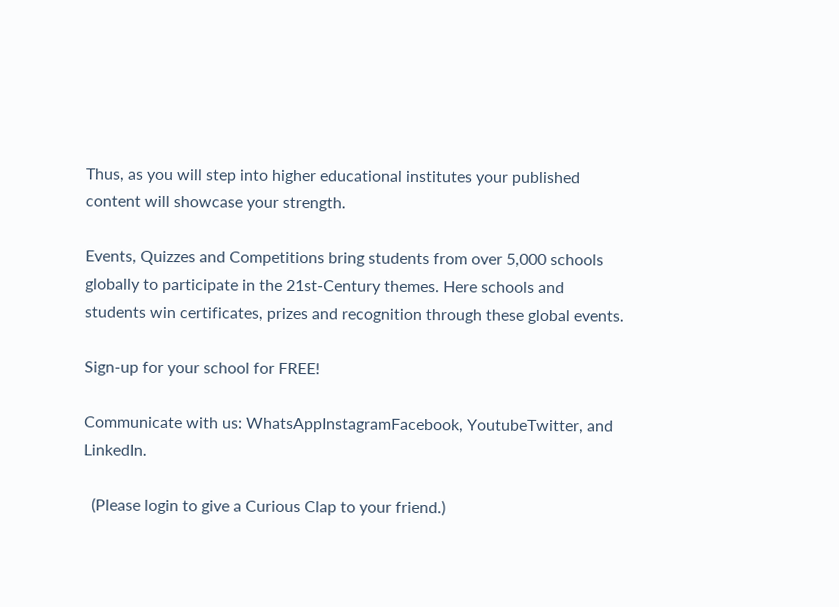Thus, as you will step into higher educational institutes your published content will showcase your strength.

Events, Quizzes and Competitions bring students from over 5,000 schools globally to participate in the 21st-Century themes. Here schools and students win certificates, prizes and recognition through these global events.

Sign-up for your school for FREE!

Communicate with us: WhatsAppInstagramFacebook, YoutubeTwitter, and LinkedIn.

  (Please login to give a Curious Clap to your friend.)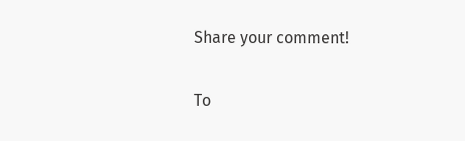Share your comment!

To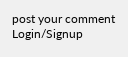post your comment Login/Signup